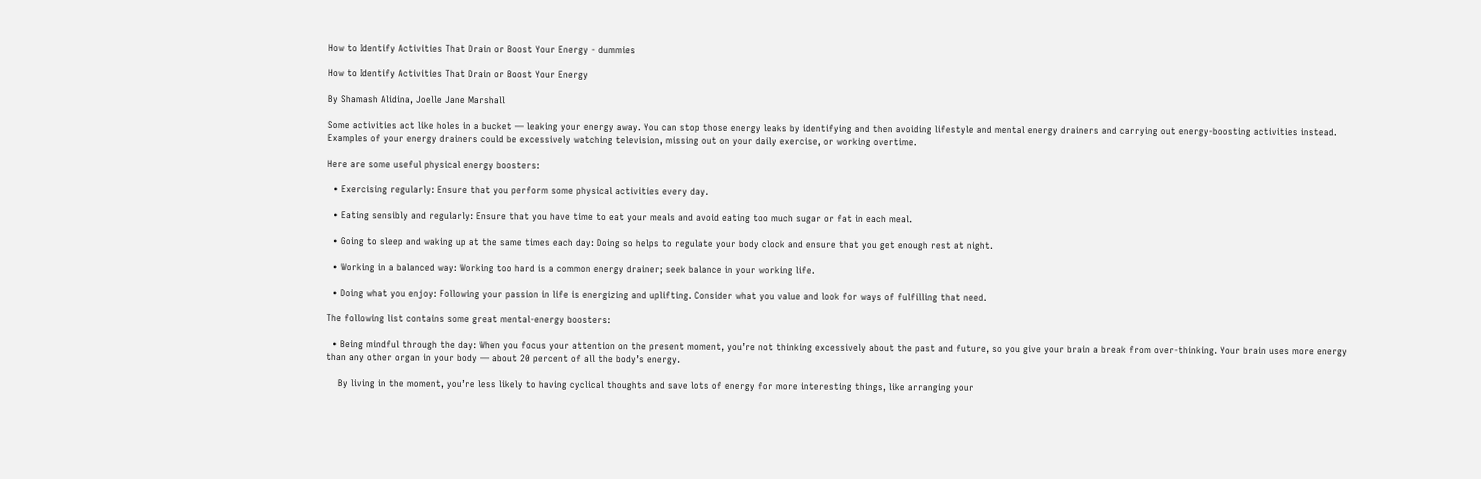How to Identify Activities That Drain or Boost Your Energy - dummies

How to Identify Activities That Drain or Boost Your Energy

By Shamash Alidina, Joelle Jane Marshall

Some activities act like holes in a bucket — leaking your energy away. You can stop those energy leaks by identifying and then avoiding lifestyle and mental energy drainers and carrying out energy-boosting activities instead. Examples of your energy drainers could be excessively watching television, missing out on your daily exercise, or working overtime.

Here are some useful physical energy boosters:

  • Exercising regularly: Ensure that you perform some physical activities every day.

  • Eating sensibly and regularly: Ensure that you have time to eat your meals and avoid eating too much sugar or fat in each meal.

  • Going to sleep and waking up at the same times each day: Doing so helps to regulate your body clock and ensure that you get enough rest at night.

  • Working in a balanced way: Working too hard is a common energy drainer; seek balance in your working life.

  • Doing what you enjoy: Following your passion in life is energizing and uplifting. Consider what you value and look for ways of fulfilling that need.

The following list contains some great mental-energy boosters:

  • Being mindful through the day: When you focus your attention on the present moment, you’re not thinking excessively about the past and future, so you give your brain a break from over-thinking. Your brain uses more energy than any other organ in your body — about 20 percent of all the body’s energy.

    By living in the moment, you’re less likely to having cyclical thoughts and save lots of energy for more interesting things, like arranging your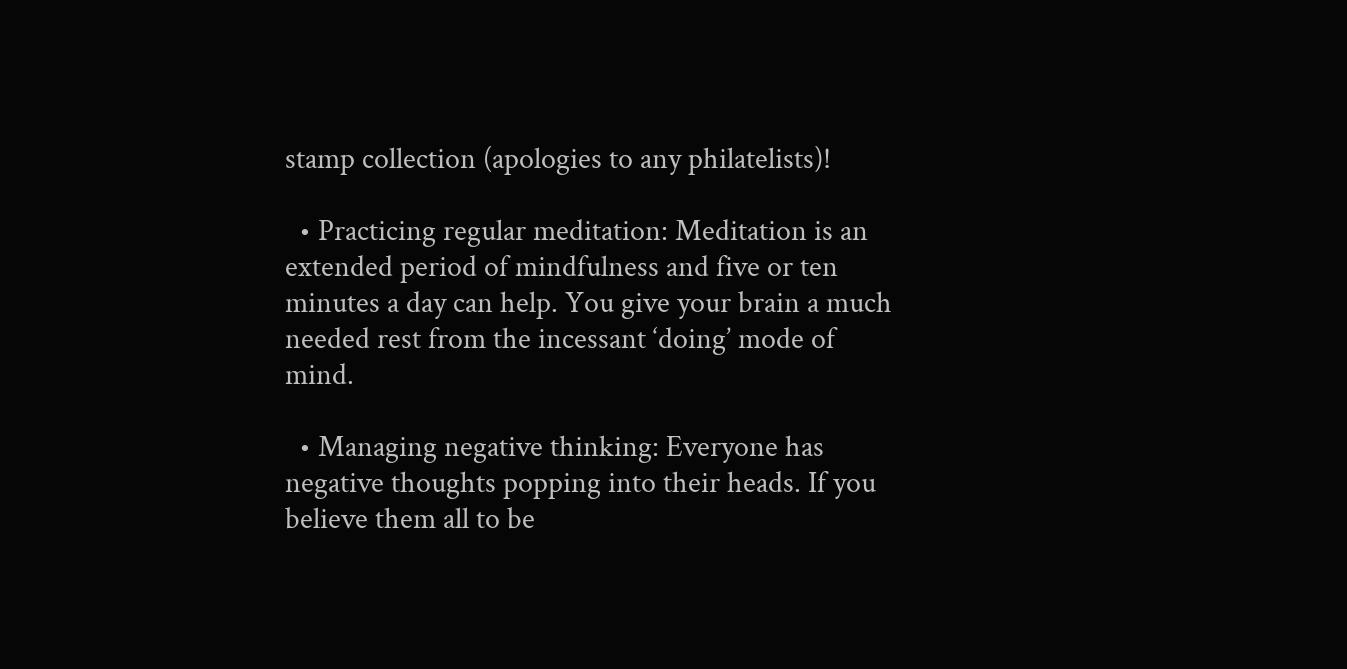stamp collection (apologies to any philatelists)!

  • Practicing regular meditation: Meditation is an extended period of mindfulness and five or ten minutes a day can help. You give your brain a much needed rest from the incessant ‘doing’ mode of mind.

  • Managing negative thinking: Everyone has negative thoughts popping into their heads. If you believe them all to be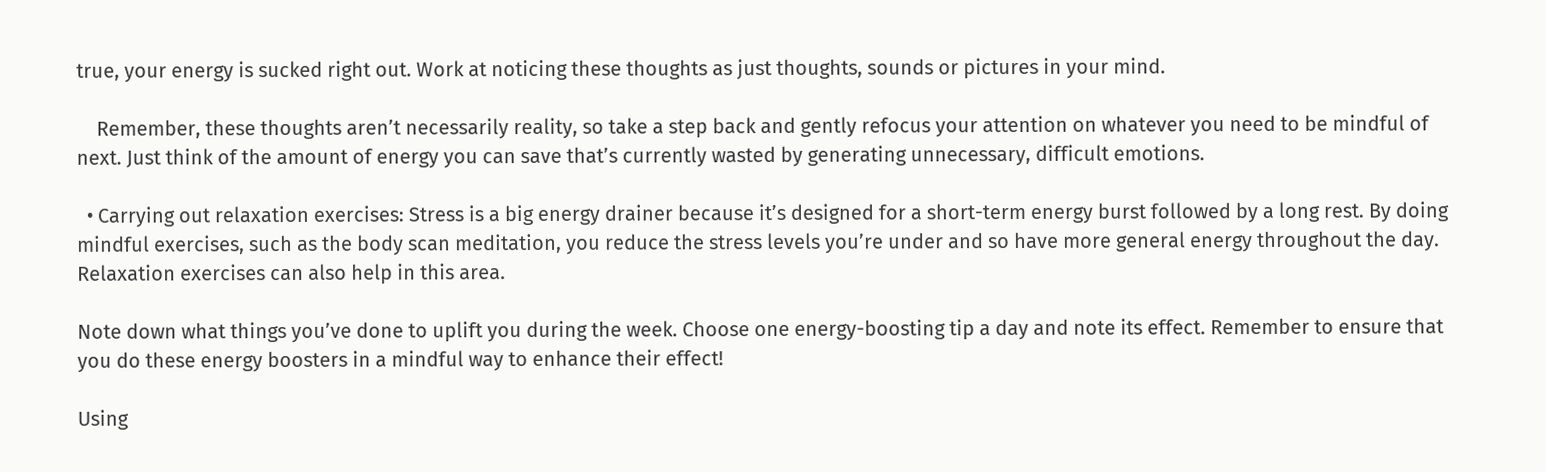true, your energy is sucked right out. Work at noticing these thoughts as just thoughts, sounds or pictures in your mind.

    Remember, these thoughts aren’t necessarily reality, so take a step back and gently refocus your attention on whatever you need to be mindful of next. Just think of the amount of energy you can save that’s currently wasted by generating unnecessary, difficult emotions.

  • Carrying out relaxation exercises: Stress is a big energy drainer because it’s designed for a short-term energy burst followed by a long rest. By doing mindful exercises, such as the body scan meditation, you reduce the stress levels you’re under and so have more general energy throughout the day. Relaxation exercises can also help in this area.

Note down what things you’ve done to uplift you during the week. Choose one energy-boosting tip a day and note its effect. Remember to ensure that you do these energy boosters in a mindful way to enhance their effect!

Using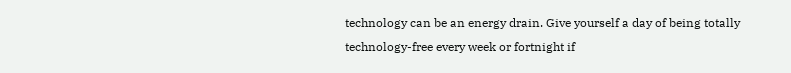technology can be an energy drain. Give yourself a day of being totally technology-free every week or fortnight if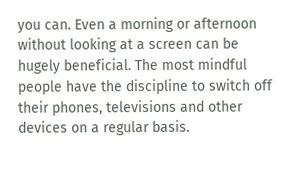you can. Even a morning or afternoon without looking at a screen can be hugely beneficial. The most mindful people have the discipline to switch off their phones, televisions and other devices on a regular basis.